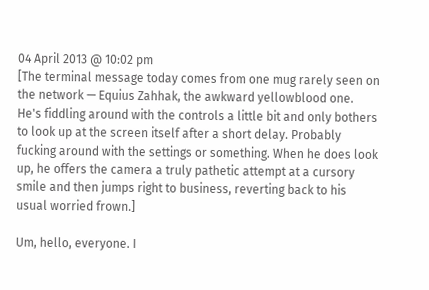04 April 2013 @ 10:02 pm
[The terminal message today comes from one mug rarely seen on the network — Equius Zahhak, the awkward yellowblood one. He's fiddling around with the controls a little bit and only bothers to look up at the screen itself after a short delay. Probably fucking around with the settings or something. When he does look up, he offers the camera a truly pathetic attempt at a cursory smile and then jumps right to business, reverting back to his usual worried frown.]

Um, hello, everyone. I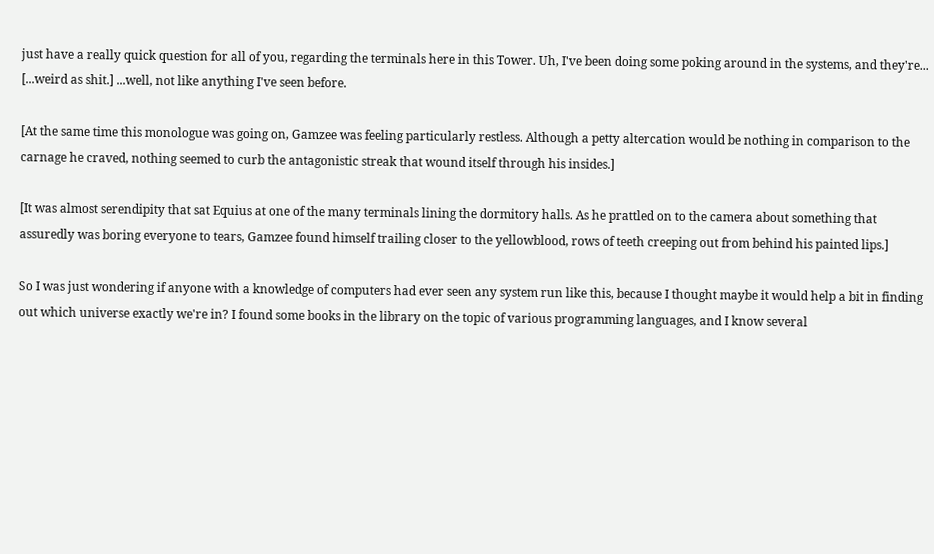just have a really quick question for all of you, regarding the terminals here in this Tower. Uh, I've been doing some poking around in the systems, and they're... [...weird as shit.] ...well, not like anything I've seen before.

[At the same time this monologue was going on, Gamzee was feeling particularly restless. Although a petty altercation would be nothing in comparison to the carnage he craved, nothing seemed to curb the antagonistic streak that wound itself through his insides.]

[It was almost serendipity that sat Equius at one of the many terminals lining the dormitory halls. As he prattled on to the camera about something that assuredly was boring everyone to tears, Gamzee found himself trailing closer to the yellowblood, rows of teeth creeping out from behind his painted lips.]

So I was just wondering if anyone with a knowledge of computers had ever seen any system run like this, because I thought maybe it would help a bit in finding out which universe exactly we're in? I found some books in the library on the topic of various programming languages, and I know several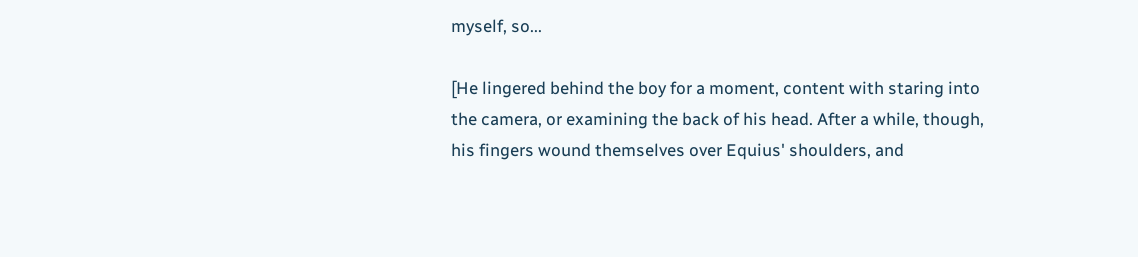myself, so...

[He lingered behind the boy for a moment, content with staring into the camera, or examining the back of his head. After a while, though, his fingers wound themselves over Equius' shoulders, and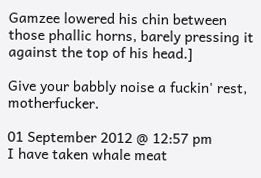Gamzee lowered his chin between those phallic horns, barely pressing it against the top of his head.]

Give your babbly noise a fuckin' rest, motherfucker.

01 September 2012 @ 12:57 pm
I have taken whale meat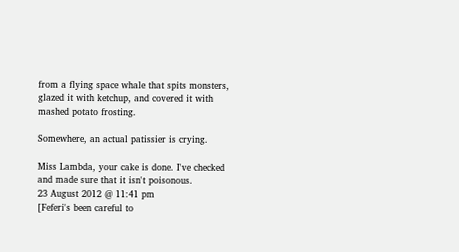from a flying space whale that spits monsters, glazed it with ketchup, and covered it with mashed potato frosting.

Somewhere, an actual patissier is crying.

Miss Lambda, your cake is done. I've checked and made sure that it isn't poisonous.
23 August 2012 @ 11:41 pm
[Feferi's been careful to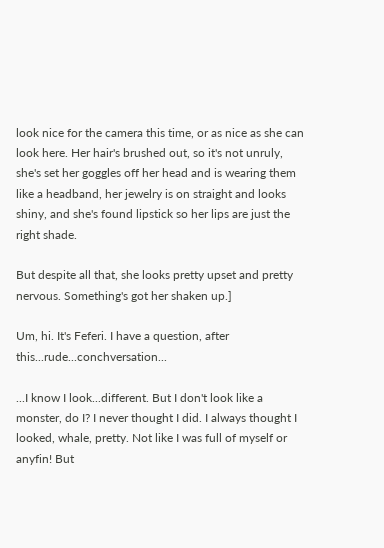look nice for the camera this time, or as nice as she can look here. Her hair's brushed out, so it's not unruly, she's set her goggles off her head and is wearing them like a headband, her jewelry is on straight and looks shiny, and she's found lipstick so her lips are just the right shade.

But despite all that, she looks pretty upset and pretty nervous. Something's got her shaken up.]

Um, hi. It's Feferi. I have a question, after this...rude...conchversation...

...I know I look...different. But I don't look like a monster, do I? I never thought I did. I always thought I looked, whale, pretty. Not like I was full of myself or anyfin! But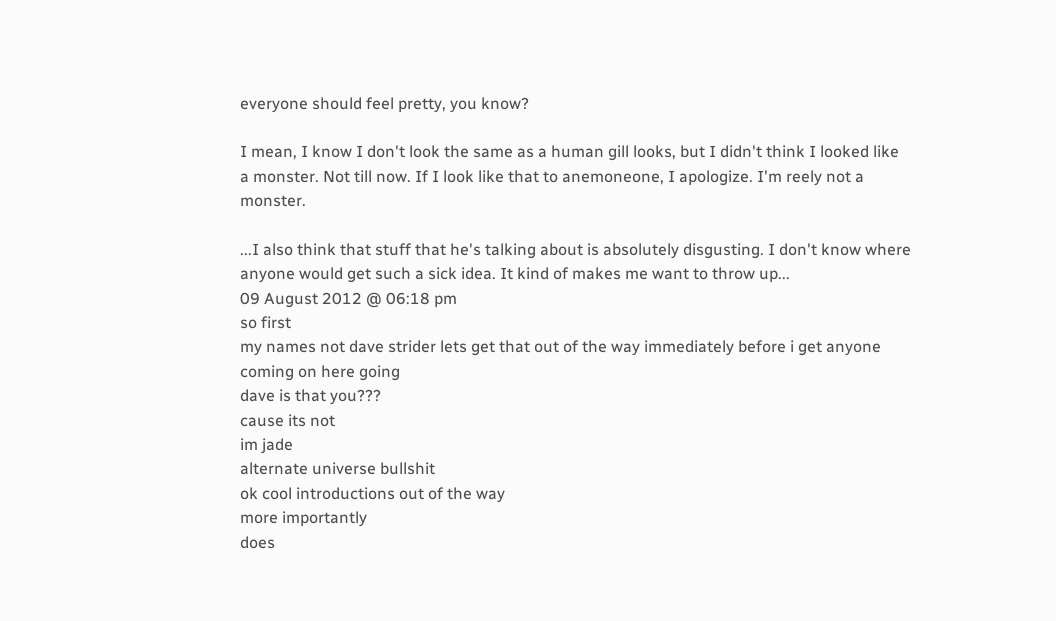everyone should feel pretty, you know?

I mean, I know I don't look the same as a human gill looks, but I didn't think I looked like a monster. Not till now. If I look like that to anemoneone, I apologize. I'm reely not a monster.

...I also think that stuff that he's talking about is absolutely disgusting. I don't know where anyone would get such a sick idea. It kind of makes me want to throw up...
09 August 2012 @ 06:18 pm
so first
my names not dave strider lets get that out of the way immediately before i get anyone coming on here going
dave is that you???
cause its not
im jade
alternate universe bullshit
ok cool introductions out of the way
more importantly
does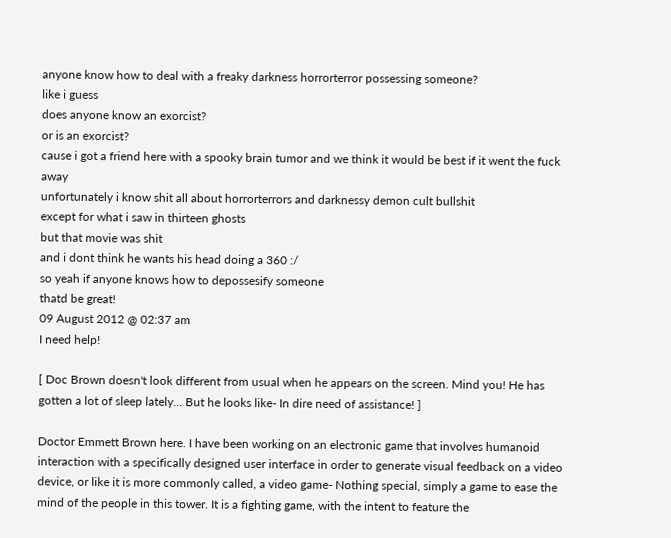anyone know how to deal with a freaky darkness horrorterror possessing someone?
like i guess
does anyone know an exorcist?
or is an exorcist?
cause i got a friend here with a spooky brain tumor and we think it would be best if it went the fuck away
unfortunately i know shit all about horrorterrors and darknessy demon cult bullshit
except for what i saw in thirteen ghosts
but that movie was shit
and i dont think he wants his head doing a 360 :/
so yeah if anyone knows how to depossesify someone
thatd be great!
09 August 2012 @ 02:37 am
I need help!

[ Doc Brown doesn't look different from usual when he appears on the screen. Mind you! He has gotten a lot of sleep lately... But he looks like- In dire need of assistance! ]

Doctor Emmett Brown here. I have been working on an electronic game that involves humanoid interaction with a specifically designed user interface in order to generate visual feedback on a video device, or like it is more commonly called, a video game- Nothing special, simply a game to ease the mind of the people in this tower. It is a fighting game, with the intent to feature the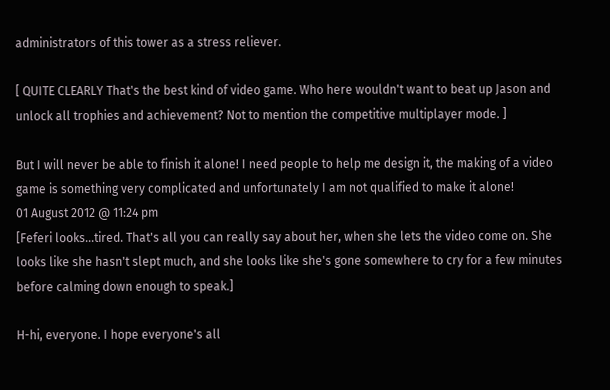administrators of this tower as a stress reliever.

[ QUITE CLEARLY That's the best kind of video game. Who here wouldn't want to beat up Jason and unlock all trophies and achievement? Not to mention the competitive multiplayer mode. ]

But I will never be able to finish it alone! I need people to help me design it, the making of a video game is something very complicated and unfortunately I am not qualified to make it alone!
01 August 2012 @ 11:24 pm
[Feferi looks...tired. That's all you can really say about her, when she lets the video come on. She looks like she hasn't slept much, and she looks like she's gone somewhere to cry for a few minutes before calming down enough to speak.]

H-hi, everyone. I hope everyone's all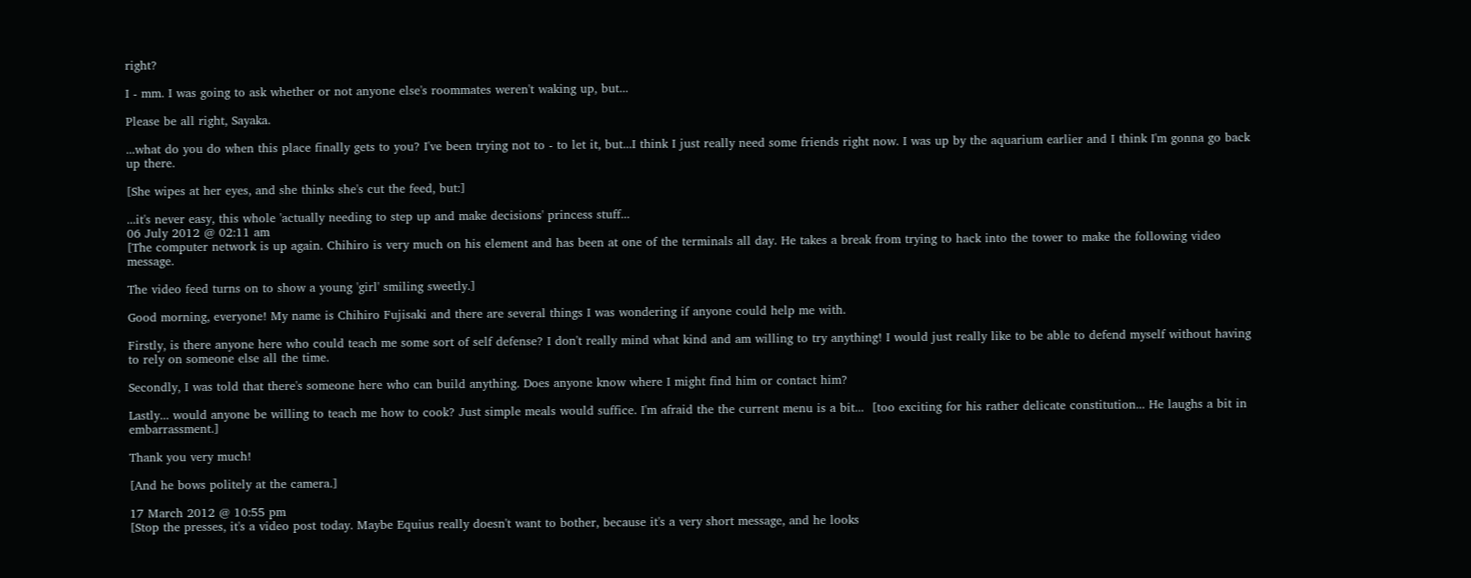right?

I - mm. I was going to ask whether or not anyone else's roommates weren't waking up, but...

Please be all right, Sayaka.

...what do you do when this place finally gets to you? I've been trying not to - to let it, but...I think I just really need some friends right now. I was up by the aquarium earlier and I think I'm gonna go back up there.

[She wipes at her eyes, and she thinks she's cut the feed, but:]

...it's never easy, this whole 'actually needing to step up and make decisions' princess stuff...
06 July 2012 @ 02:11 am
[The computer network is up again. Chihiro is very much on his element and has been at one of the terminals all day. He takes a break from trying to hack into the tower to make the following video message.

The video feed turns on to show a young 'girl' smiling sweetly.]

Good morning, everyone! My name is Chihiro Fujisaki and there are several things I was wondering if anyone could help me with.

Firstly, is there anyone here who could teach me some sort of self defense? I don't really mind what kind and am willing to try anything! I would just really like to be able to defend myself without having to rely on someone else all the time.

Secondly, I was told that there's someone here who can build anything. Does anyone know where I might find him or contact him?

Lastly... would anyone be willing to teach me how to cook? Just simple meals would suffice. I'm afraid the the current menu is a bit...  [too exciting for his rather delicate constitution... He laughs a bit in embarrassment.]

Thank you very much!

[And he bows politely at the camera.]

17 March 2012 @ 10:55 pm
[Stop the presses, it's a video post today. Maybe Equius really doesn't want to bother, because it's a very short message, and he looks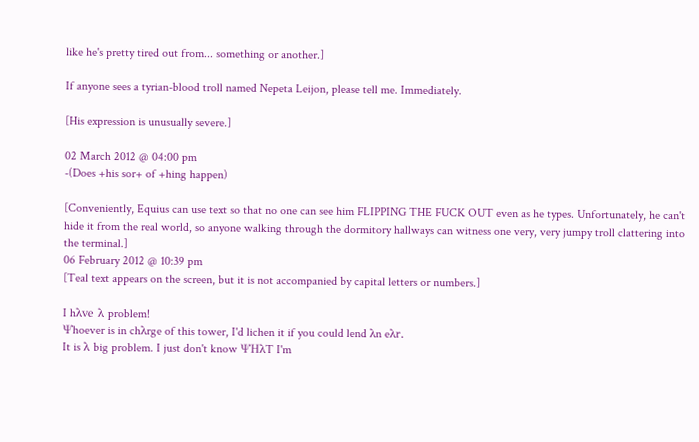like he's pretty tired out from... something or another.]

If anyone sees a tyrian-blood troll named Nepeta Leijon, please tell me. Immediately.

[His expression is unusually severe.]

02 March 2012 @ 04:00 pm
-(Does +his sor+ of +hing happen)

[Conveniently, Equius can use text so that no one can see him FLIPPING THE FUCK OUT even as he types. Unfortunately, he can't hide it from the real world, so anyone walking through the dormitory hallways can witness one very, very jumpy troll clattering into the terminal.]
06 February 2012 @ 10:39 pm
[Teal text appears on the screen, but it is not accompanied by capital letters or numbers.]

I hλve λ problem!
Ψhoever is in chλrge of this tower, I'd lichen it if you could lend λn eλr.
It is λ big problem. I just don't know ΨHλT I'm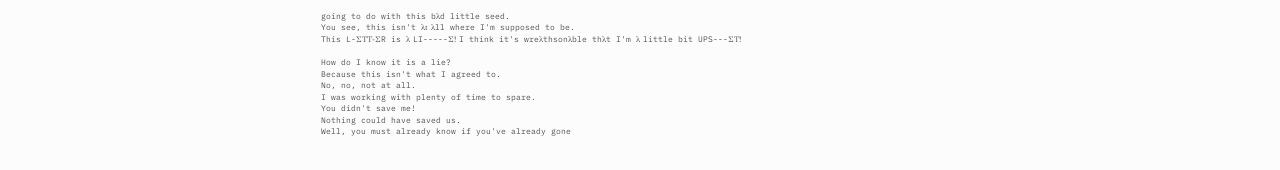going to do with this bλd little seed.
You see, this isn't λt λll where I'm supposed to be.
This L-ΣTT-ΣR is λ LI-----Σ! I think it's wreλthsonλble thλt I'm λ little bit UPS---ΣT!

How do I know it is a lie?
Because this isn't what I agreed to.
No, no, not at all.
I was working with plenty of time to spare.
You didn't save me!
Nothing could have saved us.
Well, you must already know if you've already gone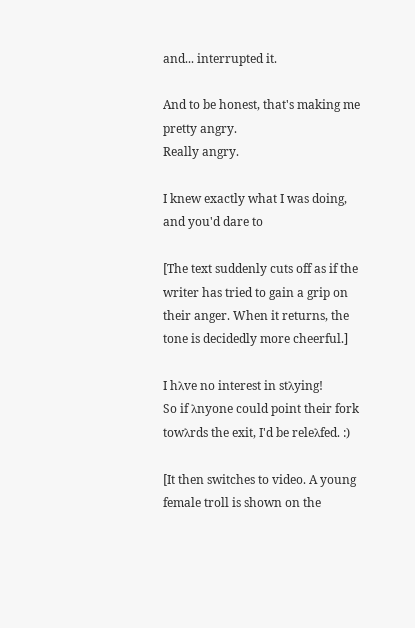and... interrupted it.

And to be honest, that's making me pretty angry.
Really angry.

I knew exactly what I was doing, and you'd dare to

[The text suddenly cuts off as if the writer has tried to gain a grip on their anger. When it returns, the tone is decidedly more cheerful.]

I hλve no interest in stλying!
So if λnyone could point their fork towλrds the exit, I'd be releλfed. :)

[It then switches to video. A young female troll is shown on the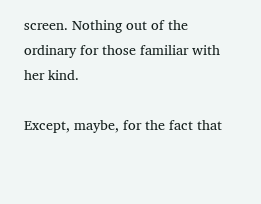screen. Nothing out of the ordinary for those familiar with her kind.

Except, maybe, for the fact that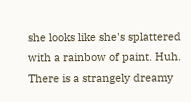she looks like she's splattered with a rainbow of paint. Huh. There is a strangely dreamy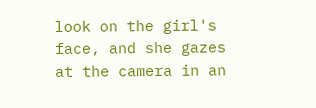look on the girl's face, and she gazes at the camera in an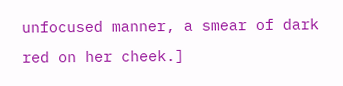unfocused manner, a smear of dark red on her cheek.]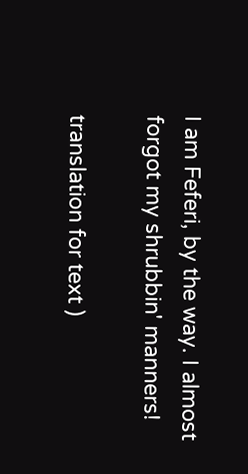I am Feferi, by the way. I almost forgot my shrubbin' manners!

translation for text )